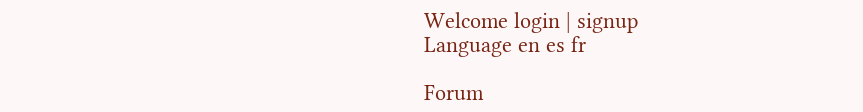Welcome login | signup
Language en es fr

Forum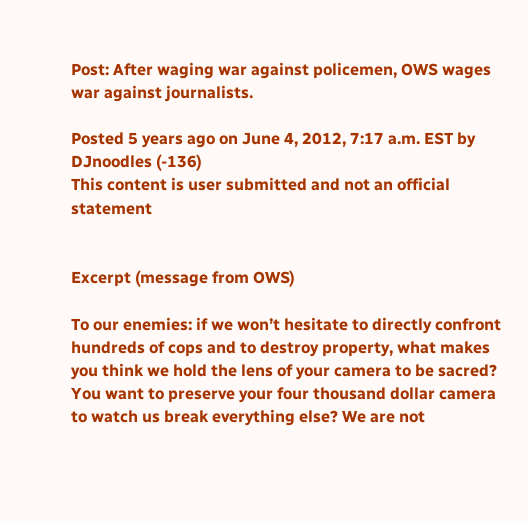Post: After waging war against policemen, OWS wages war against journalists.

Posted 5 years ago on June 4, 2012, 7:17 a.m. EST by DJnoodles (-136)
This content is user submitted and not an official statement


Excerpt (message from OWS)

To our enemies: if we won’t hesitate to directly confront hundreds of cops and to destroy property, what makes you think we hold the lens of your camera to be sacred? You want to preserve your four thousand dollar camera to watch us break everything else? We are not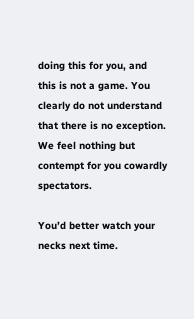doing this for you, and this is not a game. You clearly do not understand that there is no exception. We feel nothing but contempt for you cowardly spectators.

You’d better watch your necks next time.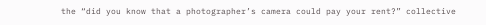the “did you know that a photographer’s camera could pay your rent?” collective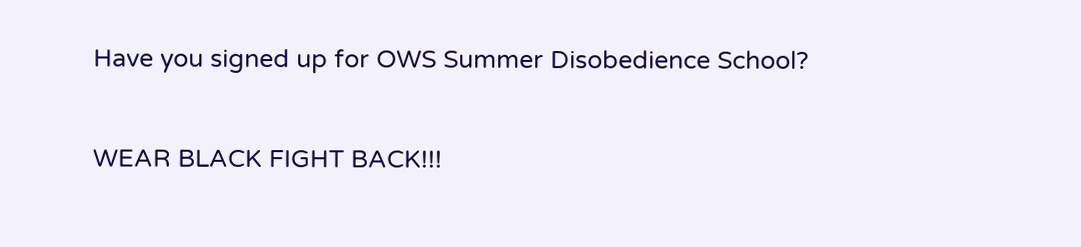Have you signed up for OWS Summer Disobedience School?

WEAR BLACK FIGHT BACK!!!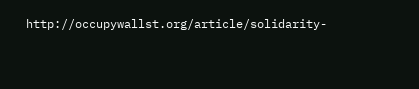http://occupywallst.org/article/solidarity-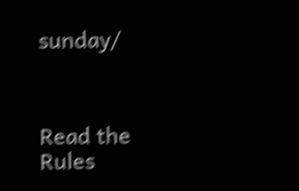sunday/



Read the Rules